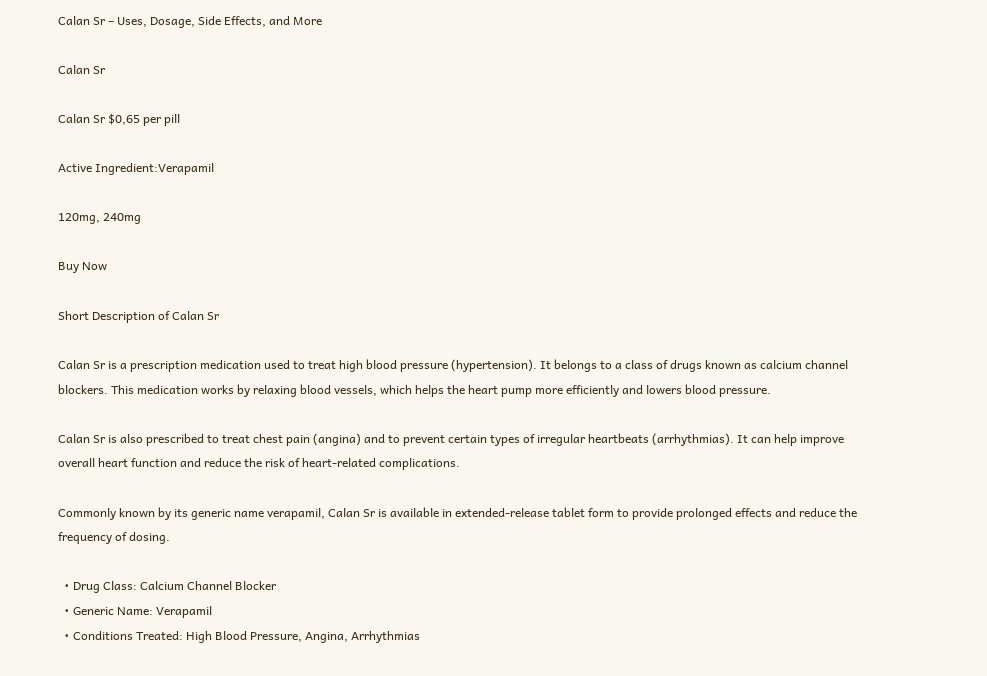Calan Sr – Uses, Dosage, Side Effects, and More

Calan Sr

Calan Sr $0,65 per pill

Active Ingredient:Verapamil

120mg, 240mg

Buy Now

Short Description of Calan Sr

Calan Sr is a prescription medication used to treat high blood pressure (hypertension). It belongs to a class of drugs known as calcium channel blockers. This medication works by relaxing blood vessels, which helps the heart pump more efficiently and lowers blood pressure.

Calan Sr is also prescribed to treat chest pain (angina) and to prevent certain types of irregular heartbeats (arrhythmias). It can help improve overall heart function and reduce the risk of heart-related complications.

Commonly known by its generic name verapamil, Calan Sr is available in extended-release tablet form to provide prolonged effects and reduce the frequency of dosing.

  • Drug Class: Calcium Channel Blocker
  • Generic Name: Verapamil
  • Conditions Treated: High Blood Pressure, Angina, Arrhythmias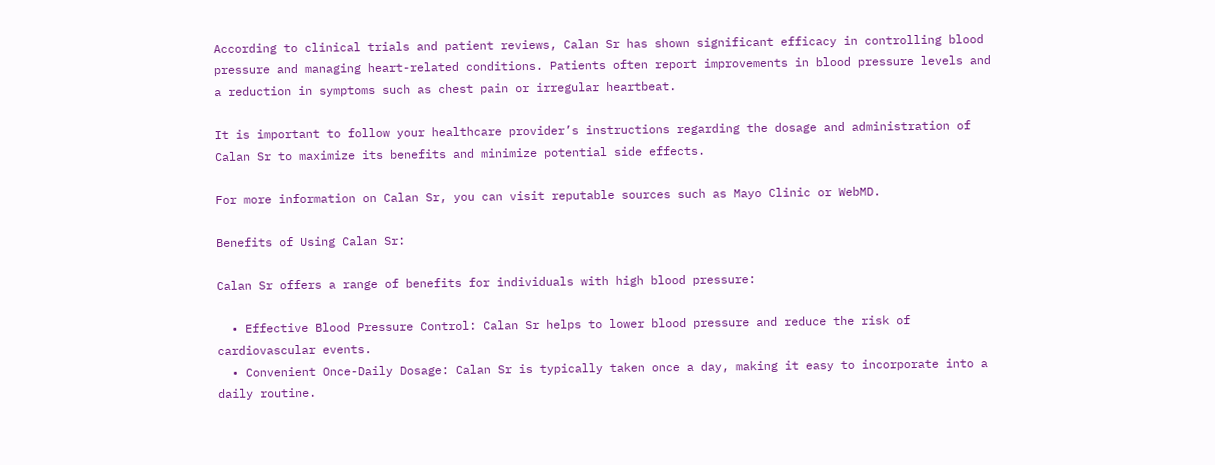According to clinical trials and patient reviews, Calan Sr has shown significant efficacy in controlling blood pressure and managing heart-related conditions. Patients often report improvements in blood pressure levels and a reduction in symptoms such as chest pain or irregular heartbeat.

It is important to follow your healthcare provider’s instructions regarding the dosage and administration of Calan Sr to maximize its benefits and minimize potential side effects.

For more information on Calan Sr, you can visit reputable sources such as Mayo Clinic or WebMD.

Benefits of Using Calan Sr:

Calan Sr offers a range of benefits for individuals with high blood pressure:

  • Effective Blood Pressure Control: Calan Sr helps to lower blood pressure and reduce the risk of cardiovascular events.
  • Convenient Once-Daily Dosage: Calan Sr is typically taken once a day, making it easy to incorporate into a daily routine.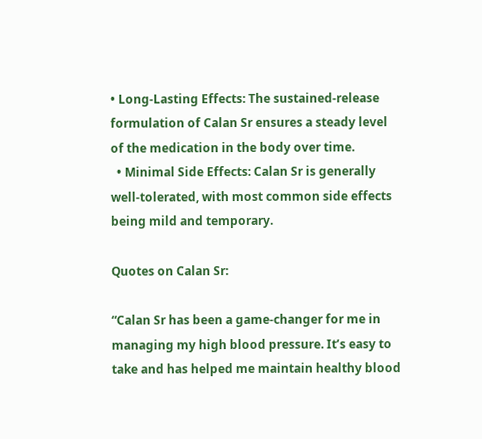• Long-Lasting Effects: The sustained-release formulation of Calan Sr ensures a steady level of the medication in the body over time.
  • Minimal Side Effects: Calan Sr is generally well-tolerated, with most common side effects being mild and temporary.

Quotes on Calan Sr:

“Calan Sr has been a game-changer for me in managing my high blood pressure. It’s easy to take and has helped me maintain healthy blood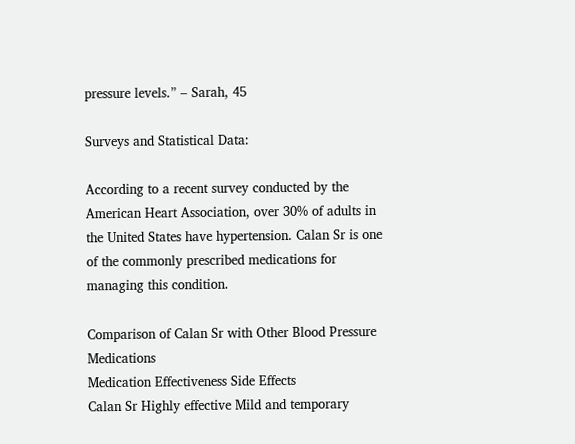pressure levels.” – Sarah, 45

Surveys and Statistical Data:

According to a recent survey conducted by the American Heart Association, over 30% of adults in the United States have hypertension. Calan Sr is one of the commonly prescribed medications for managing this condition.

Comparison of Calan Sr with Other Blood Pressure Medications
Medication Effectiveness Side Effects
Calan Sr Highly effective Mild and temporary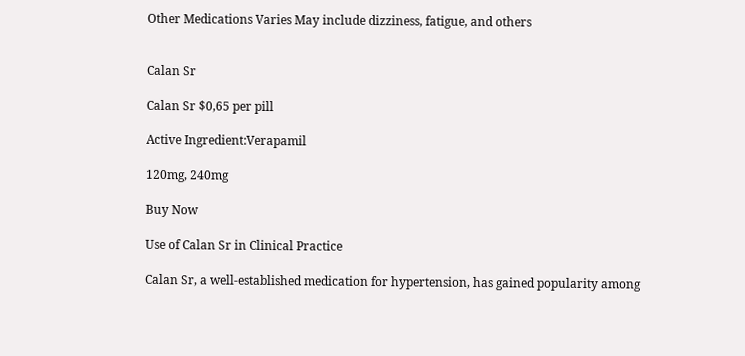Other Medications Varies May include dizziness, fatigue, and others


Calan Sr

Calan Sr $0,65 per pill

Active Ingredient:Verapamil

120mg, 240mg

Buy Now

Use of Calan Sr in Clinical Practice

Calan Sr, a well-established medication for hypertension, has gained popularity among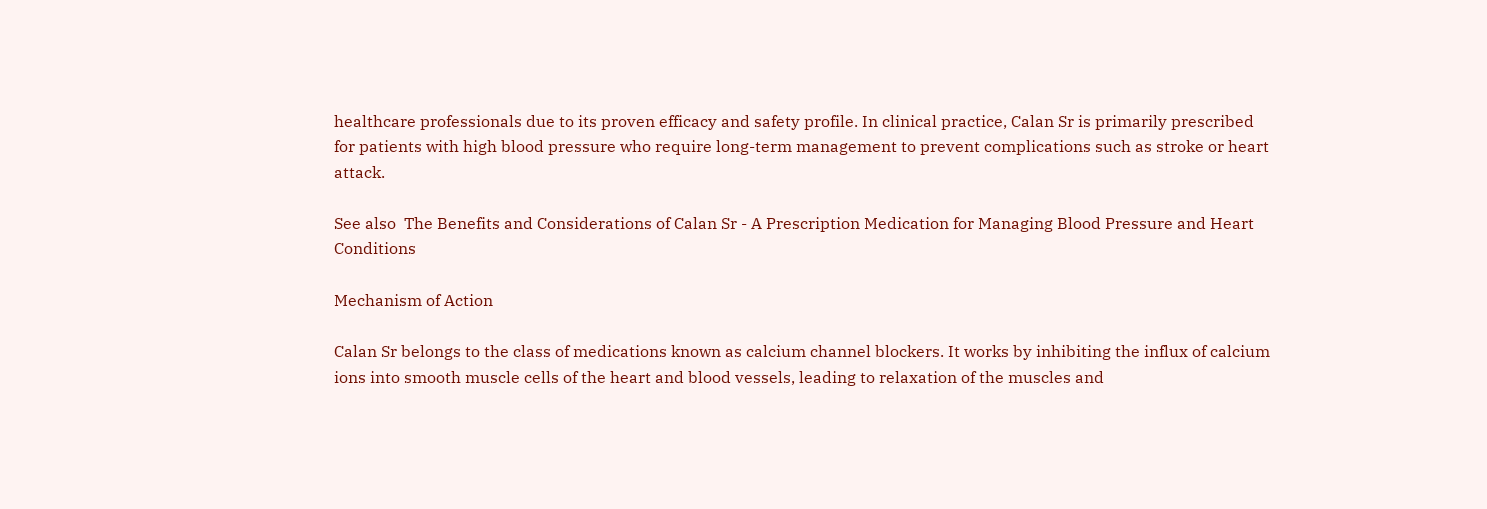healthcare professionals due to its proven efficacy and safety profile. In clinical practice, Calan Sr is primarily prescribed for patients with high blood pressure who require long-term management to prevent complications such as stroke or heart attack.

See also  The Benefits and Considerations of Calan Sr - A Prescription Medication for Managing Blood Pressure and Heart Conditions

Mechanism of Action

Calan Sr belongs to the class of medications known as calcium channel blockers. It works by inhibiting the influx of calcium ions into smooth muscle cells of the heart and blood vessels, leading to relaxation of the muscles and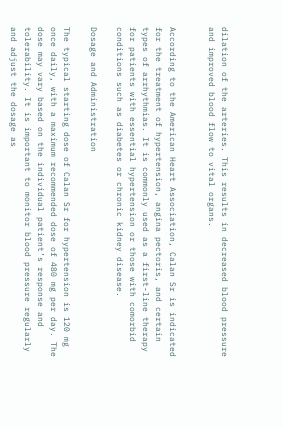dilation of the arteries. This results in decreased blood pressure and improved blood flow to vital organs.


According to the American Heart Association, Calan Sr is indicated for the treatment of hypertension, angina pectoris, and certain types of arrhythmias. It is commonly used as a first-line therapy for patients with essential hypertension or those with comorbid conditions such as diabetes or chronic kidney disease.

Dosage and Administration

The typical starting dose of Calan Sr for hypertension is 120 mg once daily, with a maximum recommended dose of 480 mg per day. The dose may vary based on the individual patient’s response and tolerability. It is important to monitor blood pressure regularly and adjust the dosage as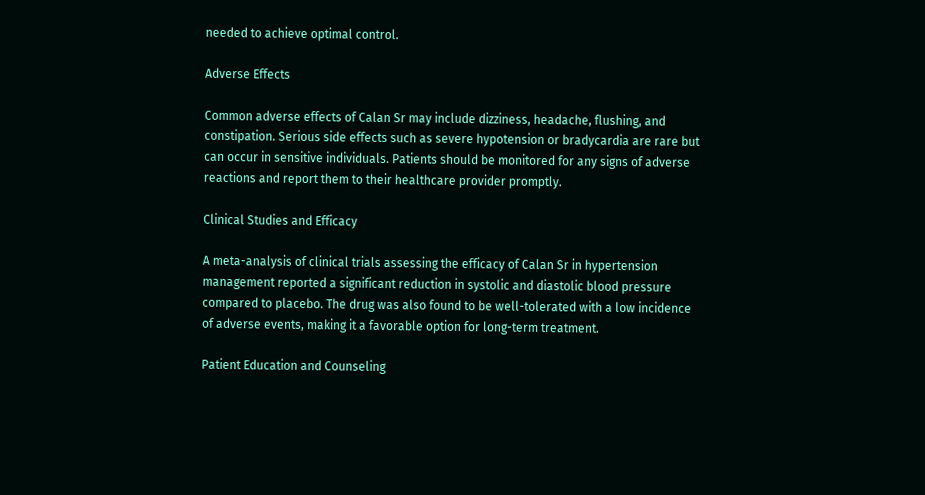needed to achieve optimal control.

Adverse Effects

Common adverse effects of Calan Sr may include dizziness, headache, flushing, and constipation. Serious side effects such as severe hypotension or bradycardia are rare but can occur in sensitive individuals. Patients should be monitored for any signs of adverse reactions and report them to their healthcare provider promptly.

Clinical Studies and Efficacy

A meta-analysis of clinical trials assessing the efficacy of Calan Sr in hypertension management reported a significant reduction in systolic and diastolic blood pressure compared to placebo. The drug was also found to be well-tolerated with a low incidence of adverse events, making it a favorable option for long-term treatment.

Patient Education and Counseling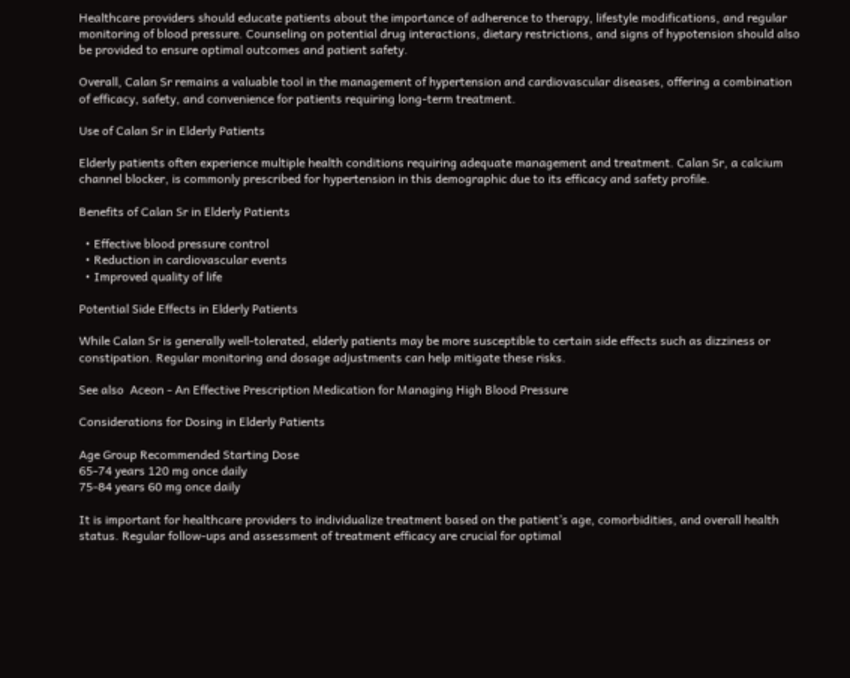Healthcare providers should educate patients about the importance of adherence to therapy, lifestyle modifications, and regular monitoring of blood pressure. Counseling on potential drug interactions, dietary restrictions, and signs of hypotension should also be provided to ensure optimal outcomes and patient safety.

Overall, Calan Sr remains a valuable tool in the management of hypertension and cardiovascular diseases, offering a combination of efficacy, safety, and convenience for patients requiring long-term treatment.

Use of Calan Sr in Elderly Patients

Elderly patients often experience multiple health conditions requiring adequate management and treatment. Calan Sr, a calcium channel blocker, is commonly prescribed for hypertension in this demographic due to its efficacy and safety profile.

Benefits of Calan Sr in Elderly Patients

  • Effective blood pressure control
  • Reduction in cardiovascular events
  • Improved quality of life

Potential Side Effects in Elderly Patients

While Calan Sr is generally well-tolerated, elderly patients may be more susceptible to certain side effects such as dizziness or constipation. Regular monitoring and dosage adjustments can help mitigate these risks.

See also  Aceon - An Effective Prescription Medication for Managing High Blood Pressure

Considerations for Dosing in Elderly Patients

Age Group Recommended Starting Dose
65-74 years 120 mg once daily
75-84 years 60 mg once daily

It is important for healthcare providers to individualize treatment based on the patient’s age, comorbidities, and overall health status. Regular follow-ups and assessment of treatment efficacy are crucial for optimal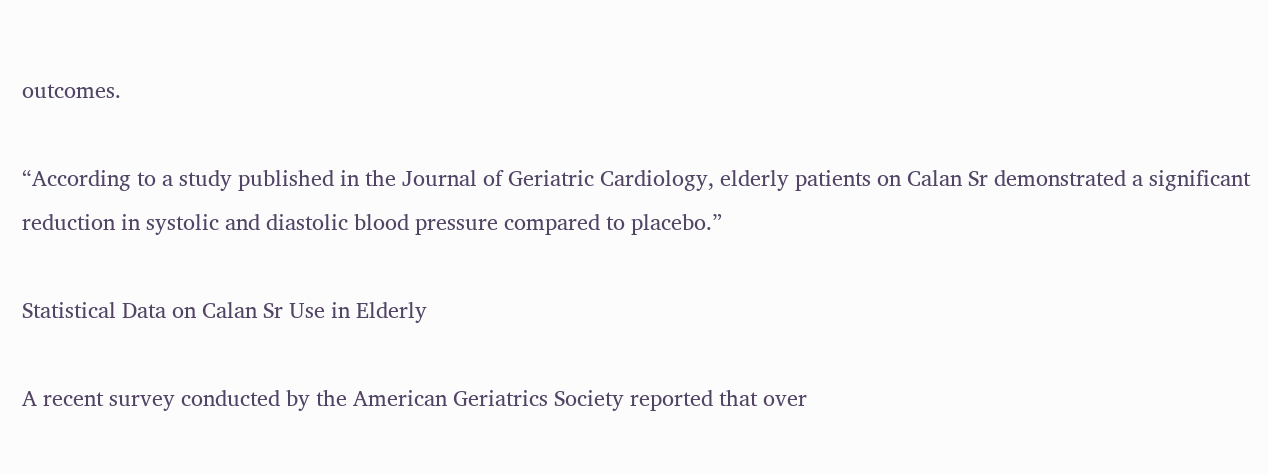outcomes.

“According to a study published in the Journal of Geriatric Cardiology, elderly patients on Calan Sr demonstrated a significant reduction in systolic and diastolic blood pressure compared to placebo.”

Statistical Data on Calan Sr Use in Elderly

A recent survey conducted by the American Geriatrics Society reported that over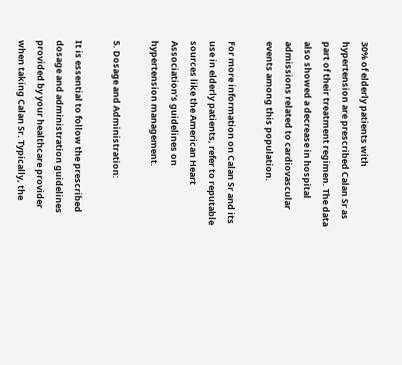30% of elderly patients with hypertension are prescribed Calan Sr as part of their treatment regimen. The data also showed a decrease in hospital admissions related to cardiovascular events among this population.

For more information on Calan Sr and its use in elderly patients, refer to reputable sources like the American Heart Association’s guidelines on hypertension management.

5. Dosage and Administration:

It is essential to follow the prescribed dosage and administration guidelines provided by your healthcare provider when taking Calan Sr. Typically, the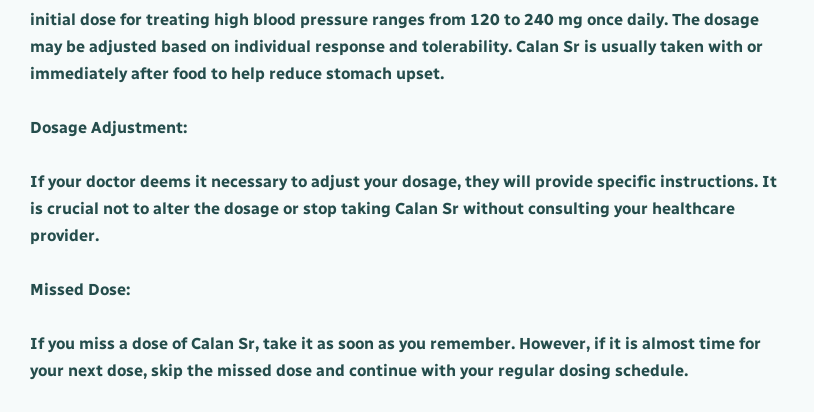initial dose for treating high blood pressure ranges from 120 to 240 mg once daily. The dosage may be adjusted based on individual response and tolerability. Calan Sr is usually taken with or immediately after food to help reduce stomach upset.

Dosage Adjustment:

If your doctor deems it necessary to adjust your dosage, they will provide specific instructions. It is crucial not to alter the dosage or stop taking Calan Sr without consulting your healthcare provider.

Missed Dose:

If you miss a dose of Calan Sr, take it as soon as you remember. However, if it is almost time for your next dose, skip the missed dose and continue with your regular dosing schedule.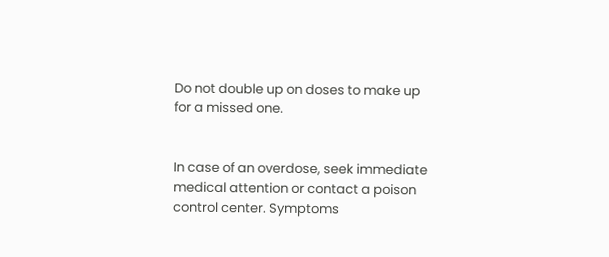Do not double up on doses to make up for a missed one.


In case of an overdose, seek immediate medical attention or contact a poison control center. Symptoms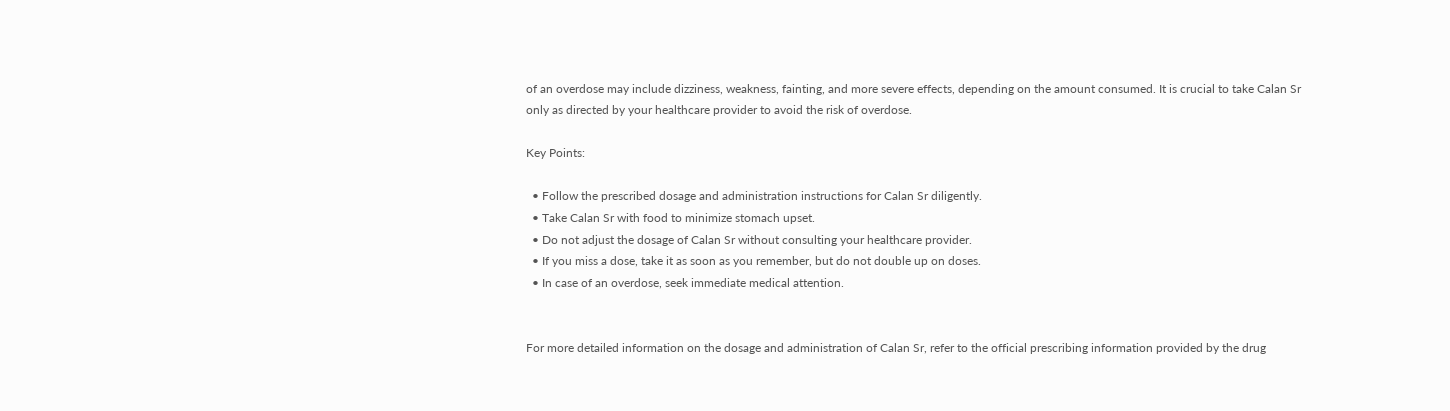of an overdose may include dizziness, weakness, fainting, and more severe effects, depending on the amount consumed. It is crucial to take Calan Sr only as directed by your healthcare provider to avoid the risk of overdose.

Key Points:

  • Follow the prescribed dosage and administration instructions for Calan Sr diligently.
  • Take Calan Sr with food to minimize stomach upset.
  • Do not adjust the dosage of Calan Sr without consulting your healthcare provider.
  • If you miss a dose, take it as soon as you remember, but do not double up on doses.
  • In case of an overdose, seek immediate medical attention.


For more detailed information on the dosage and administration of Calan Sr, refer to the official prescribing information provided by the drug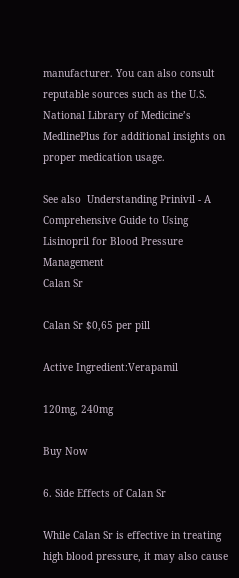manufacturer. You can also consult reputable sources such as the U.S. National Library of Medicine’s MedlinePlus for additional insights on proper medication usage.

See also  Understanding Prinivil - A Comprehensive Guide to Using Lisinopril for Blood Pressure Management
Calan Sr

Calan Sr $0,65 per pill

Active Ingredient:Verapamil

120mg, 240mg

Buy Now

6. Side Effects of Calan Sr

While Calan Sr is effective in treating high blood pressure, it may also cause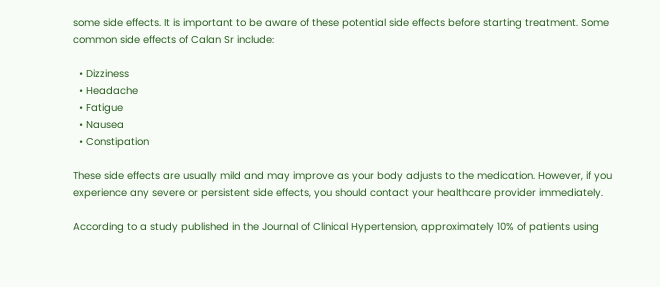some side effects. It is important to be aware of these potential side effects before starting treatment. Some common side effects of Calan Sr include:

  • Dizziness
  • Headache
  • Fatigue
  • Nausea
  • Constipation

These side effects are usually mild and may improve as your body adjusts to the medication. However, if you experience any severe or persistent side effects, you should contact your healthcare provider immediately.

According to a study published in the Journal of Clinical Hypertension, approximately 10% of patients using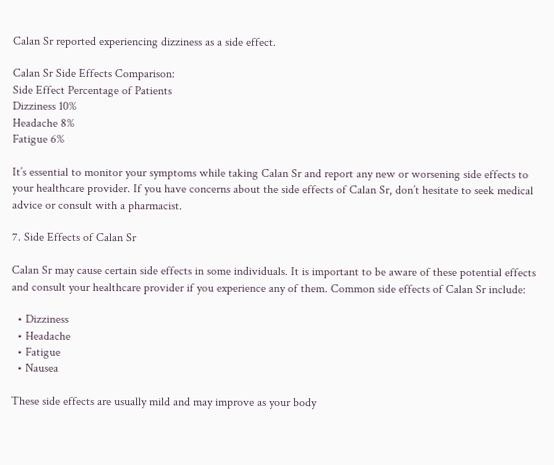Calan Sr reported experiencing dizziness as a side effect.

Calan Sr Side Effects Comparison:
Side Effect Percentage of Patients
Dizziness 10%
Headache 8%
Fatigue 6%

It’s essential to monitor your symptoms while taking Calan Sr and report any new or worsening side effects to your healthcare provider. If you have concerns about the side effects of Calan Sr, don’t hesitate to seek medical advice or consult with a pharmacist.

7. Side Effects of Calan Sr

Calan Sr may cause certain side effects in some individuals. It is important to be aware of these potential effects and consult your healthcare provider if you experience any of them. Common side effects of Calan Sr include:

  • Dizziness
  • Headache
  • Fatigue
  • Nausea

These side effects are usually mild and may improve as your body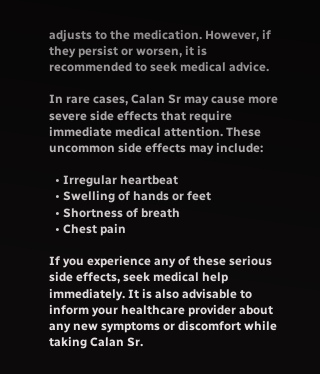adjusts to the medication. However, if they persist or worsen, it is recommended to seek medical advice.

In rare cases, Calan Sr may cause more severe side effects that require immediate medical attention. These uncommon side effects may include:

  • Irregular heartbeat
  • Swelling of hands or feet
  • Shortness of breath
  • Chest pain

If you experience any of these serious side effects, seek medical help immediately. It is also advisable to inform your healthcare provider about any new symptoms or discomfort while taking Calan Sr.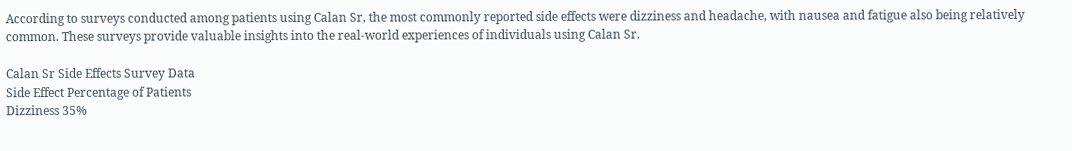According to surveys conducted among patients using Calan Sr, the most commonly reported side effects were dizziness and headache, with nausea and fatigue also being relatively common. These surveys provide valuable insights into the real-world experiences of individuals using Calan Sr.

Calan Sr Side Effects Survey Data
Side Effect Percentage of Patients
Dizziness 35%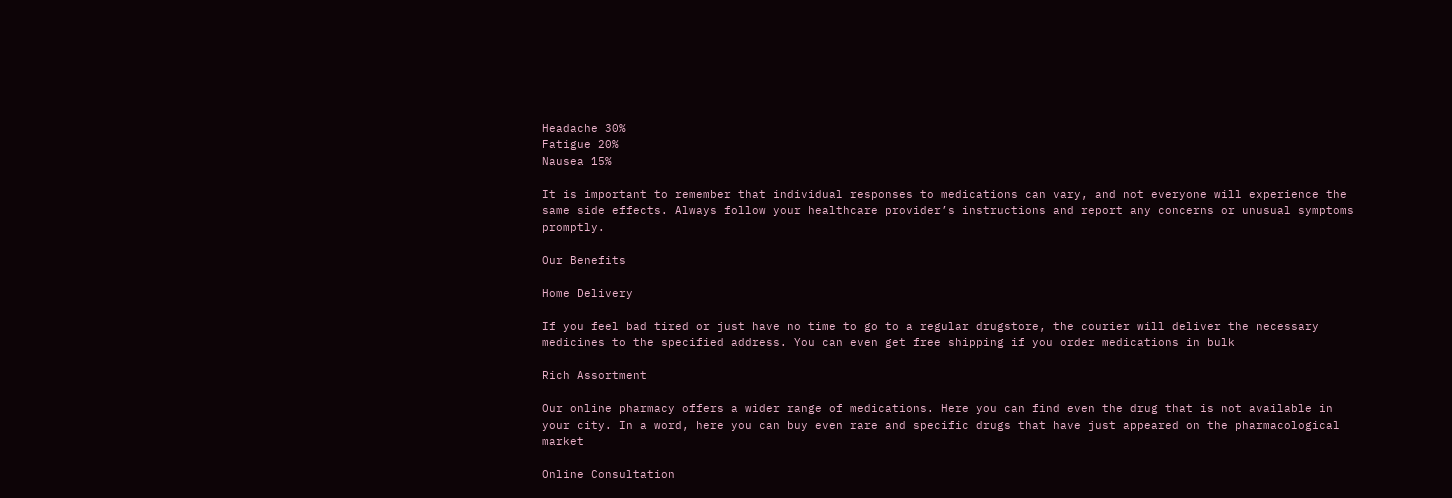Headache 30%
Fatigue 20%
Nausea 15%

It is important to remember that individual responses to medications can vary, and not everyone will experience the same side effects. Always follow your healthcare provider’s instructions and report any concerns or unusual symptoms promptly.

Our Benefits

Home Delivery

If you feel bad tired or just have no time to go to a regular drugstore, the courier will deliver the necessary medicines to the specified address. You can even get free shipping if you order medications in bulk

Rich Assortment

Our online pharmacy offers a wider range of medications. Here you can find even the drug that is not available in your city. In a word, here you can buy even rare and specific drugs that have just appeared on the pharmacological market

Online Consultation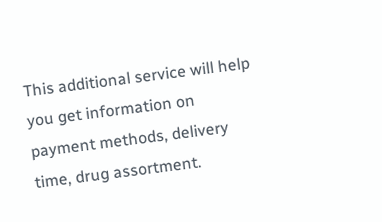This additional service will help you get information on payment methods, delivery time, drug assortment.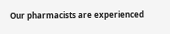Our pharmacists are experienced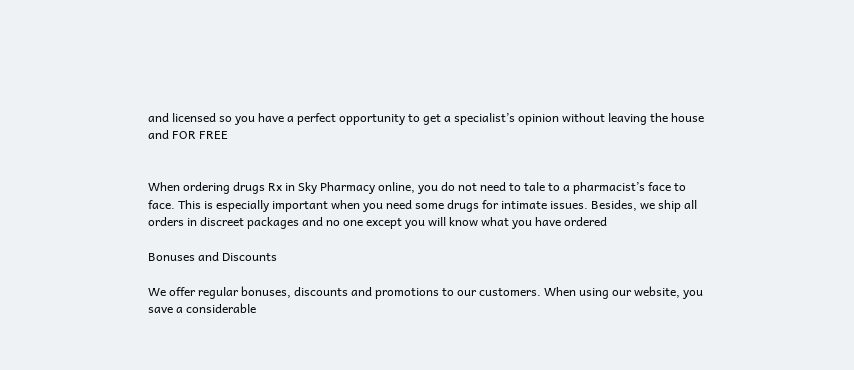and licensed so you have a perfect opportunity to get a specialist’s opinion without leaving the house and FOR FREE


When ordering drugs Rx in Sky Pharmacy online, you do not need to tale to a pharmacist’s face to face. This is especially important when you need some drugs for intimate issues. Besides, we ship all orders in discreet packages and no one except you will know what you have ordered

Bonuses and Discounts

We offer regular bonuses, discounts and promotions to our customers. When using our website, you save a considerable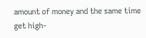amount of money and the same time get high-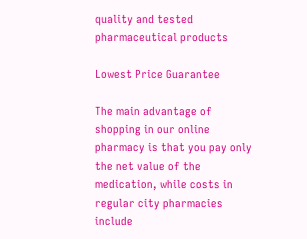quality and tested pharmaceutical products

Lowest Price Guarantee

The main advantage of shopping in our online pharmacy is that you pay only the net value of the medication, while costs in regular city pharmacies include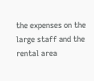the expenses on the large staff and the rental area